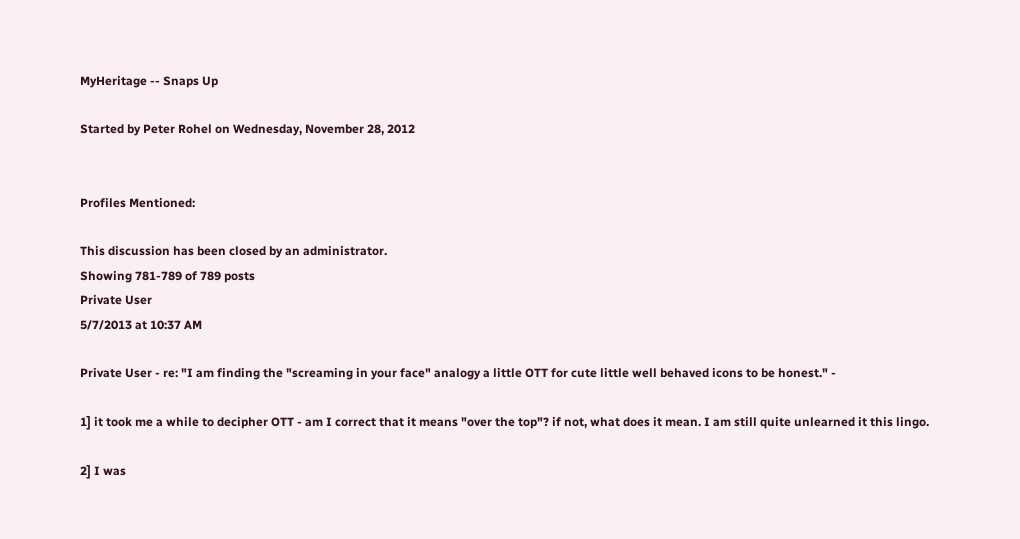MyHeritage -- Snaps Up

Started by Peter Rohel on Wednesday, November 28, 2012


Profiles Mentioned:

This discussion has been closed by an administrator.
Showing 781-789 of 789 posts
Private User
5/7/2013 at 10:37 AM

Private User - re: "I am finding the "screaming in your face" analogy a little OTT for cute little well behaved icons to be honest." -

1] it took me a while to decipher OTT - am I correct that it means "over the top"? if not, what does it mean. I am still quite unlearned it this lingo.

2] I was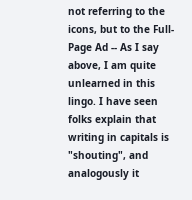not referring to the icons, but to the Full-Page Ad -- As I say above, I am quite unlearned in this lingo. I have seen folks explain that writing in capitals is "shouting", and analogously it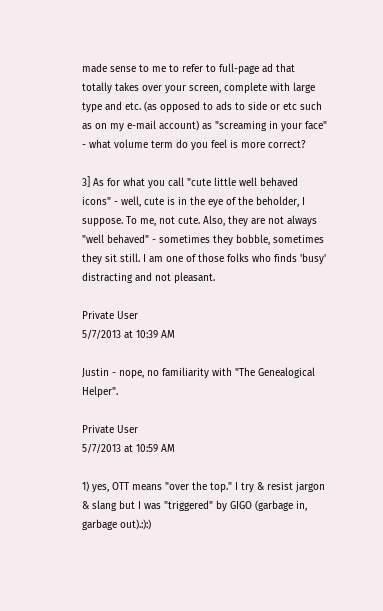made sense to me to refer to full-page ad that totally takes over your screen, complete with large type and etc. (as opposed to ads to side or etc such as on my e-mail account) as "screaming in your face" - what volume term do you feel is more correct?

3] As for what you call "cute little well behaved icons" - well, cute is in the eye of the beholder, I suppose. To me, not cute. Also, they are not always "well behaved" - sometimes they bobble, sometimes they sit still. I am one of those folks who finds 'busy' distracting and not pleasant.

Private User
5/7/2013 at 10:39 AM

Justin - nope, no familiarity with "The Genealogical Helper".

Private User
5/7/2013 at 10:59 AM

1) yes, OTT means "over the top." I try & resist jargon & slang but I was "triggered" by GIGO (garbage in, garbage out).:):)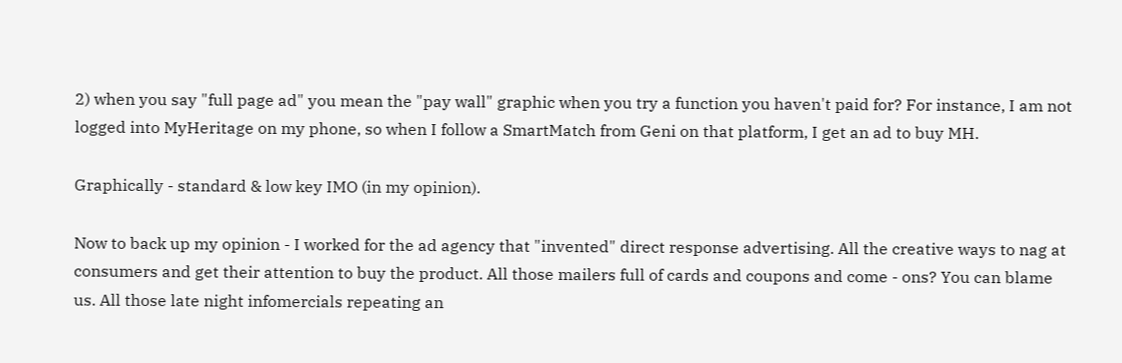2) when you say "full page ad" you mean the "pay wall" graphic when you try a function you haven't paid for? For instance, I am not logged into MyHeritage on my phone, so when I follow a SmartMatch from Geni on that platform, I get an ad to buy MH.

Graphically - standard & low key IMO (in my opinion).

Now to back up my opinion - I worked for the ad agency that "invented" direct response advertising. All the creative ways to nag at consumers and get their attention to buy the product. All those mailers full of cards and coupons and come - ons? You can blame us. All those late night infomercials repeating an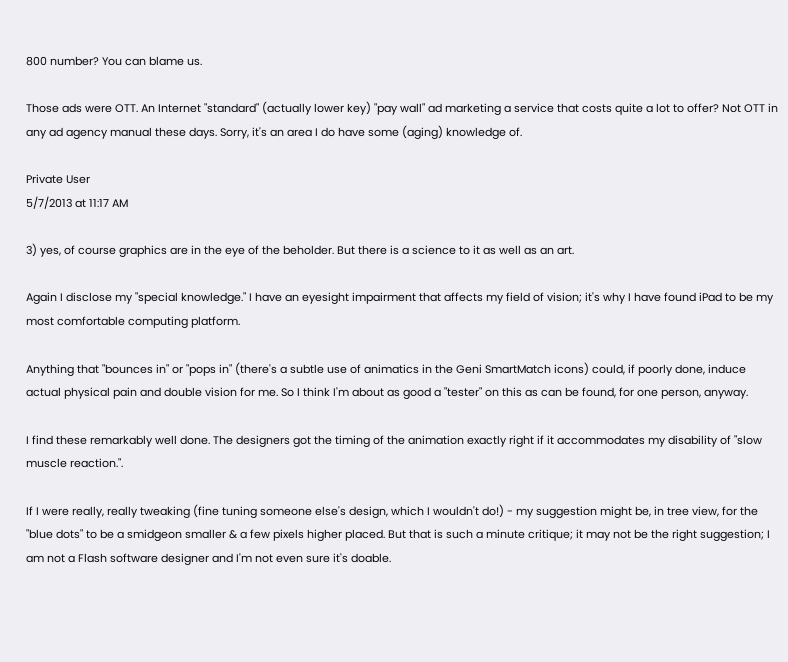800 number? You can blame us.

Those ads were OTT. An Internet "standard" (actually lower key) "pay wall" ad marketing a service that costs quite a lot to offer? Not OTT in any ad agency manual these days. Sorry, it's an area I do have some (aging) knowledge of.

Private User
5/7/2013 at 11:17 AM

3) yes, of course graphics are in the eye of the beholder. But there is a science to it as well as an art.

Again I disclose my "special knowledge." I have an eyesight impairment that affects my field of vision; it's why I have found iPad to be my most comfortable computing platform.

Anything that "bounces in" or "pops in" (there's a subtle use of animatics in the Geni SmartMatch icons) could, if poorly done, induce actual physical pain and double vision for me. So I think I'm about as good a "tester" on this as can be found, for one person, anyway.

I find these remarkably well done. The designers got the timing of the animation exactly right if it accommodates my disability of "slow muscle reaction.".

If I were really, really tweaking (fine tuning someone else's design, which I wouldn't do!) - my suggestion might be, in tree view, for the "blue dots" to be a smidgeon smaller & a few pixels higher placed. But that is such a minute critique; it may not be the right suggestion; I am not a Flash software designer and I'm not even sure it's doable.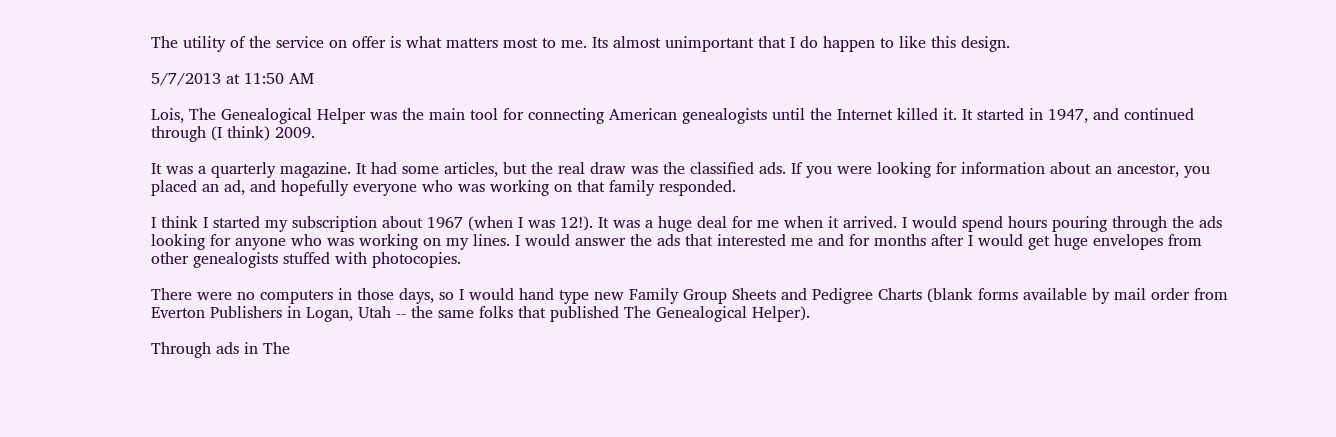The utility of the service on offer is what matters most to me. Its almost unimportant that I do happen to like this design.

5/7/2013 at 11:50 AM

Lois, The Genealogical Helper was the main tool for connecting American genealogists until the Internet killed it. It started in 1947, and continued through (I think) 2009.

It was a quarterly magazine. It had some articles, but the real draw was the classified ads. If you were looking for information about an ancestor, you placed an ad, and hopefully everyone who was working on that family responded.

I think I started my subscription about 1967 (when I was 12!). It was a huge deal for me when it arrived. I would spend hours pouring through the ads looking for anyone who was working on my lines. I would answer the ads that interested me and for months after I would get huge envelopes from other genealogists stuffed with photocopies.

There were no computers in those days, so I would hand type new Family Group Sheets and Pedigree Charts (blank forms available by mail order from Everton Publishers in Logan, Utah -- the same folks that published The Genealogical Helper).

Through ads in The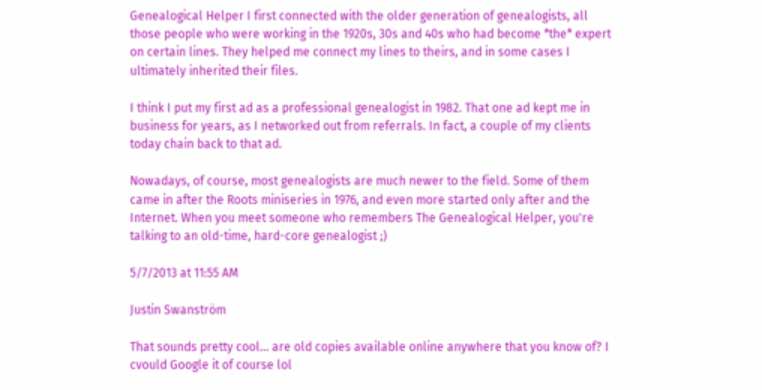Genealogical Helper I first connected with the older generation of genealogists, all those people who were working in the 1920s, 30s and 40s who had become *the* expert on certain lines. They helped me connect my lines to theirs, and in some cases I ultimately inherited their files.

I think I put my first ad as a professional genealogist in 1982. That one ad kept me in business for years, as I networked out from referrals. In fact, a couple of my clients today chain back to that ad.

Nowadays, of course, most genealogists are much newer to the field. Some of them came in after the Roots miniseries in 1976, and even more started only after and the Internet. When you meet someone who remembers The Genealogical Helper, you're talking to an old-time, hard-core genealogist ;)

5/7/2013 at 11:55 AM

Justin Swanström

That sounds pretty cool... are old copies available online anywhere that you know of? I cvould Google it of course lol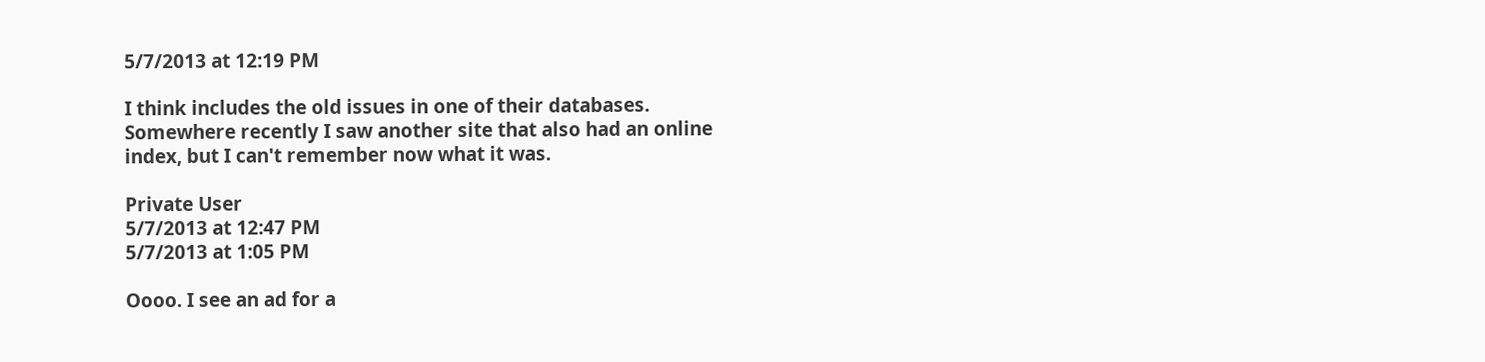5/7/2013 at 12:19 PM

I think includes the old issues in one of their databases. Somewhere recently I saw another site that also had an online index, but I can't remember now what it was.

Private User
5/7/2013 at 12:47 PM
5/7/2013 at 1:05 PM

Oooo. I see an ad for a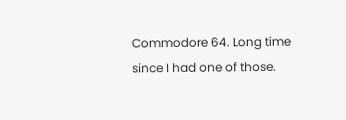Commodore 64. Long time since I had one of those.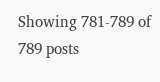Showing 781-789 of 789 posts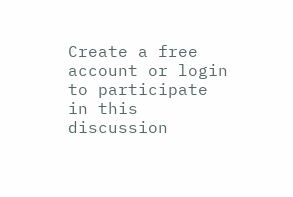Create a free account or login to participate in this discussion